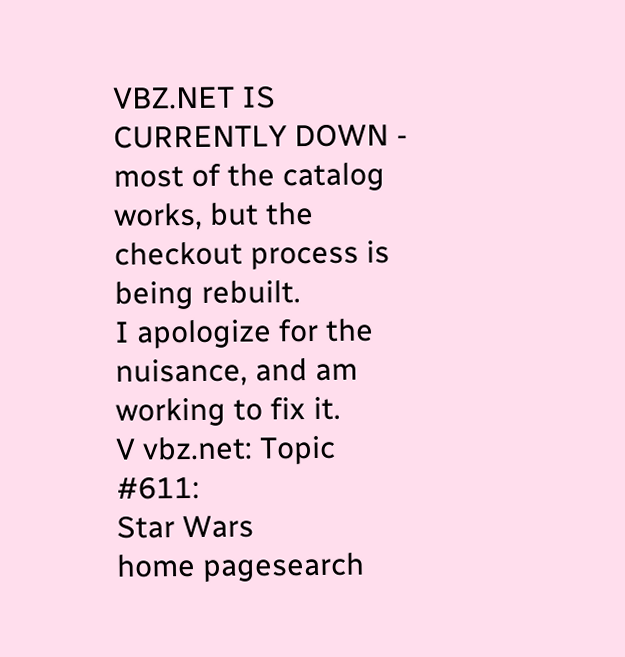VBZ.NET IS CURRENTLY DOWN - most of the catalog works, but the checkout process is being rebuilt.
I apologize for the nuisance, and am working to fix it.
V vbz.net: Topic #611:
Star Wars
home pagesearch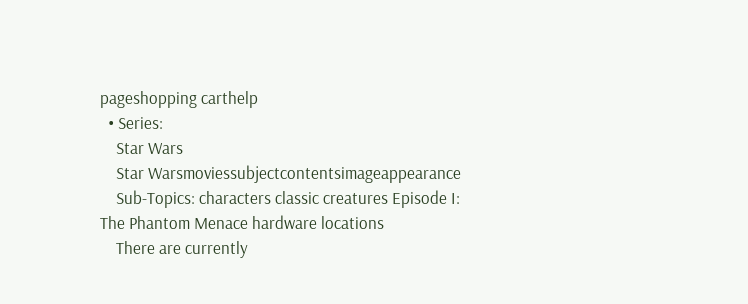pageshopping carthelp
  • Series:
    Star Wars
    Star Warsmoviessubjectcontentsimageappearance
    Sub-Topics: characters classic creatures Episode I: The Phantom Menace hardware locations
    There are currently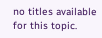no titles available for this topic.